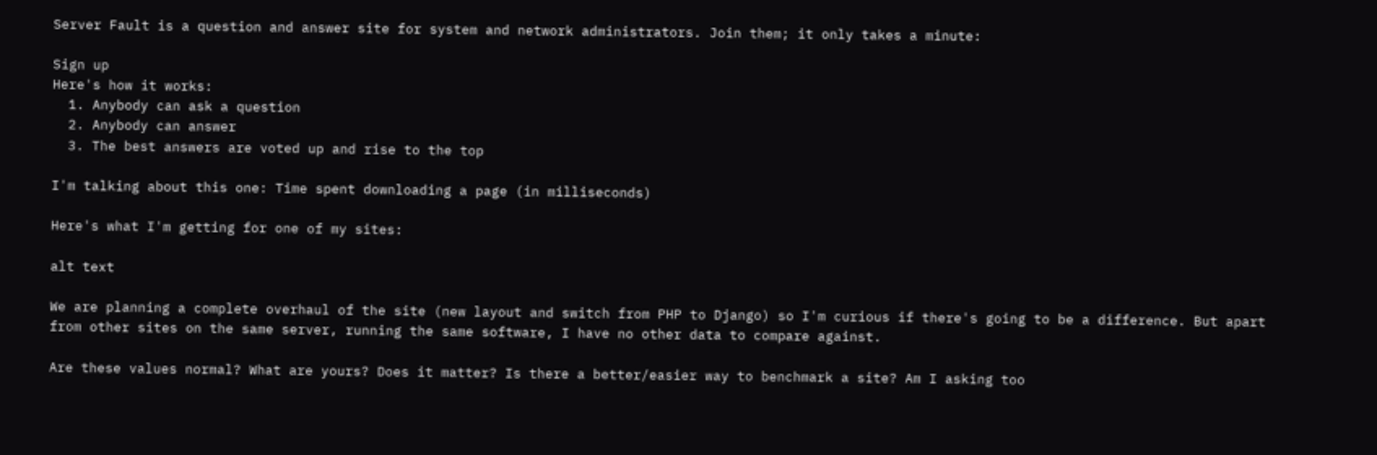Server Fault is a question and answer site for system and network administrators. Join them; it only takes a minute:

Sign up
Here's how it works:
  1. Anybody can ask a question
  2. Anybody can answer
  3. The best answers are voted up and rise to the top

I'm talking about this one: Time spent downloading a page (in milliseconds)

Here's what I'm getting for one of my sites:

alt text

We are planning a complete overhaul of the site (new layout and switch from PHP to Django) so I'm curious if there's going to be a difference. But apart from other sites on the same server, running the same software, I have no other data to compare against.

Are these values normal? What are yours? Does it matter? Is there a better/easier way to benchmark a site? Am I asking too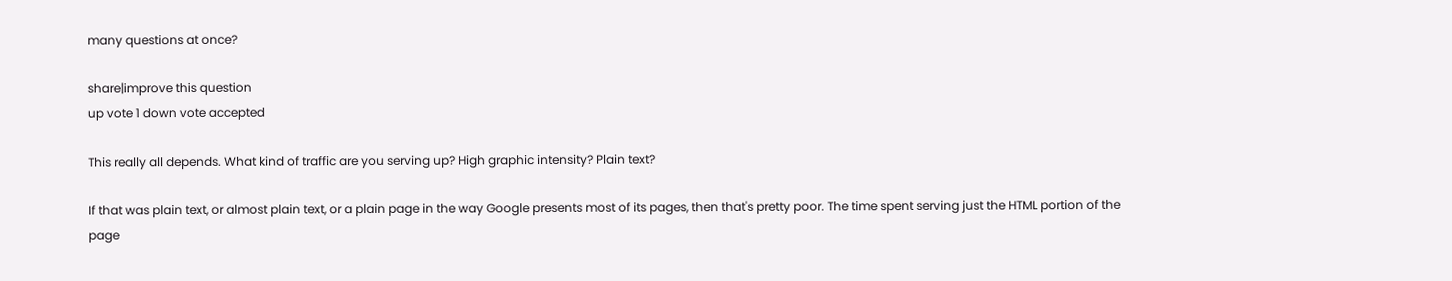many questions at once?

share|improve this question
up vote 1 down vote accepted

This really all depends. What kind of traffic are you serving up? High graphic intensity? Plain text?

If that was plain text, or almost plain text, or a plain page in the way Google presents most of its pages, then that's pretty poor. The time spent serving just the HTML portion of the page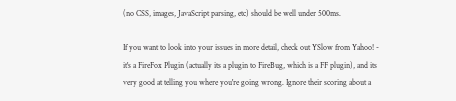(no CSS, images, JavaScript parsing, etc) should be well under 500ms.

If you want to look into your issues in more detail, check out YSlow from Yahoo! - it's a FireFox Plugin (actually its a plugin to FireBug, which is a FF plugin), and its very good at telling you where you're going wrong. Ignore their scoring about a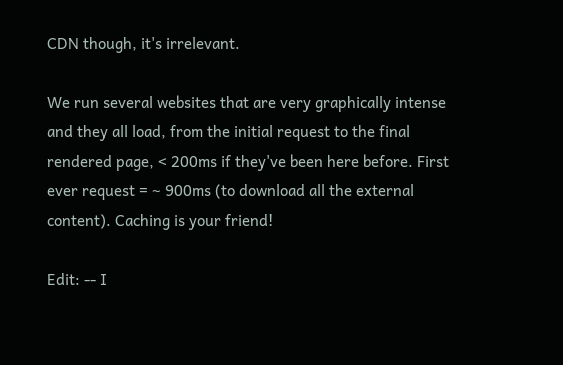CDN though, it's irrelevant.

We run several websites that are very graphically intense and they all load, from the initial request to the final rendered page, < 200ms if they've been here before. First ever request = ~ 900ms (to download all the external content). Caching is your friend!

Edit: -- I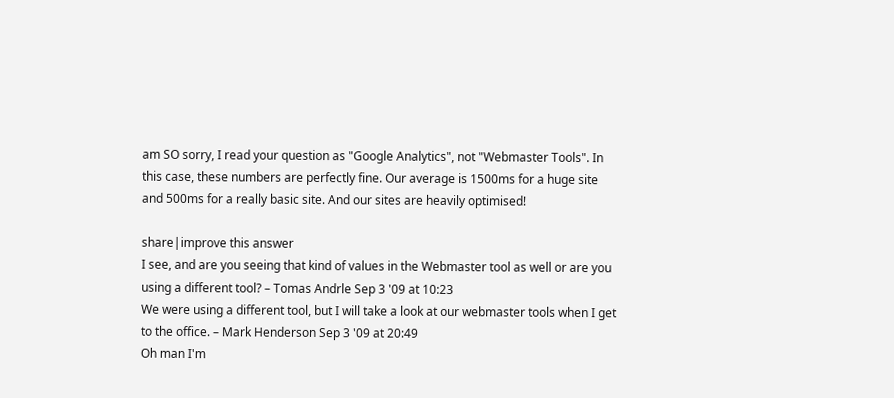am SO sorry, I read your question as "Google Analytics", not "Webmaster Tools". In this case, these numbers are perfectly fine. Our average is 1500ms for a huge site and 500ms for a really basic site. And our sites are heavily optimised!

share|improve this answer
I see, and are you seeing that kind of values in the Webmaster tool as well or are you using a different tool? – Tomas Andrle Sep 3 '09 at 10:23
We were using a different tool, but I will take a look at our webmaster tools when I get to the office. – Mark Henderson Sep 3 '09 at 20:49
Oh man I'm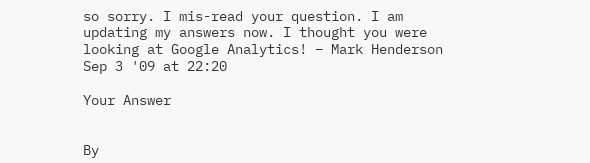so sorry. I mis-read your question. I am updating my answers now. I thought you were looking at Google Analytics! – Mark Henderson Sep 3 '09 at 22:20

Your Answer


By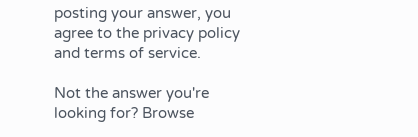posting your answer, you agree to the privacy policy and terms of service.

Not the answer you're looking for? Browse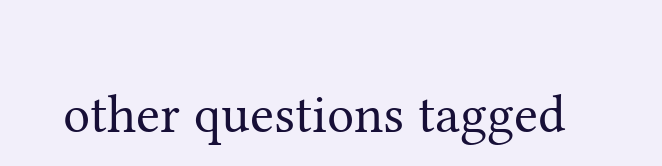other questions tagged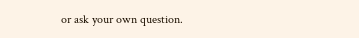or ask your own question.